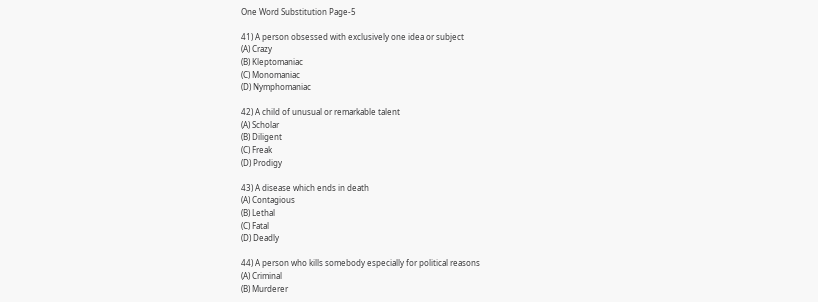One Word Substitution Page-5

41) A person obsessed with exclusively one idea or subject
(A) Crazy
(B) Kleptomaniac
(C) Monomaniac
(D) Nymphomaniac

42) A child of unusual or remarkable talent
(A) Scholar
(B) Diligent
(C) Freak
(D) Prodigy

43) A disease which ends in death
(A) Contagious
(B) Lethal
(C) Fatal
(D) Deadly

44) A person who kills somebody especially for political reasons
(A) Criminal
(B) Murderer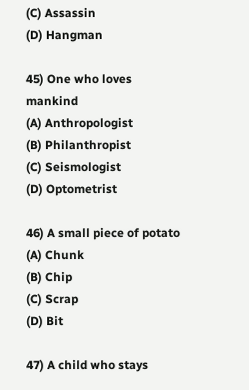(C) Assassin
(D) Hangman

45) One who loves mankind
(A) Anthropologist
(B) Philanthropist
(C) Seismologist
(D) Optometrist

46) A small piece of potato
(A) Chunk
(B) Chip
(C) Scrap
(D) Bit

47) A child who stays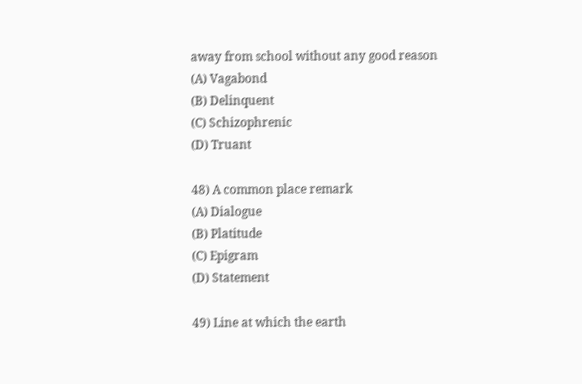away from school without any good reason
(A) Vagabond
(B) Delinquent
(C) Schizophrenic
(D) Truant

48) A common place remark
(A) Dialogue
(B) Platitude
(C) Epigram
(D) Statement

49) Line at which the earth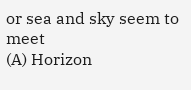or sea and sky seem to meet
(A) Horizon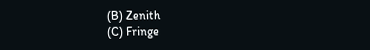(B) Zenith
(C) Fringe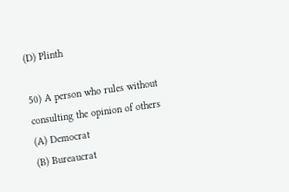(D) Plinth

50) A person who rules without consulting the opinion of others
(A) Democrat
(B) Bureaucrat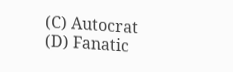(C) Autocrat
(D) Fanatic